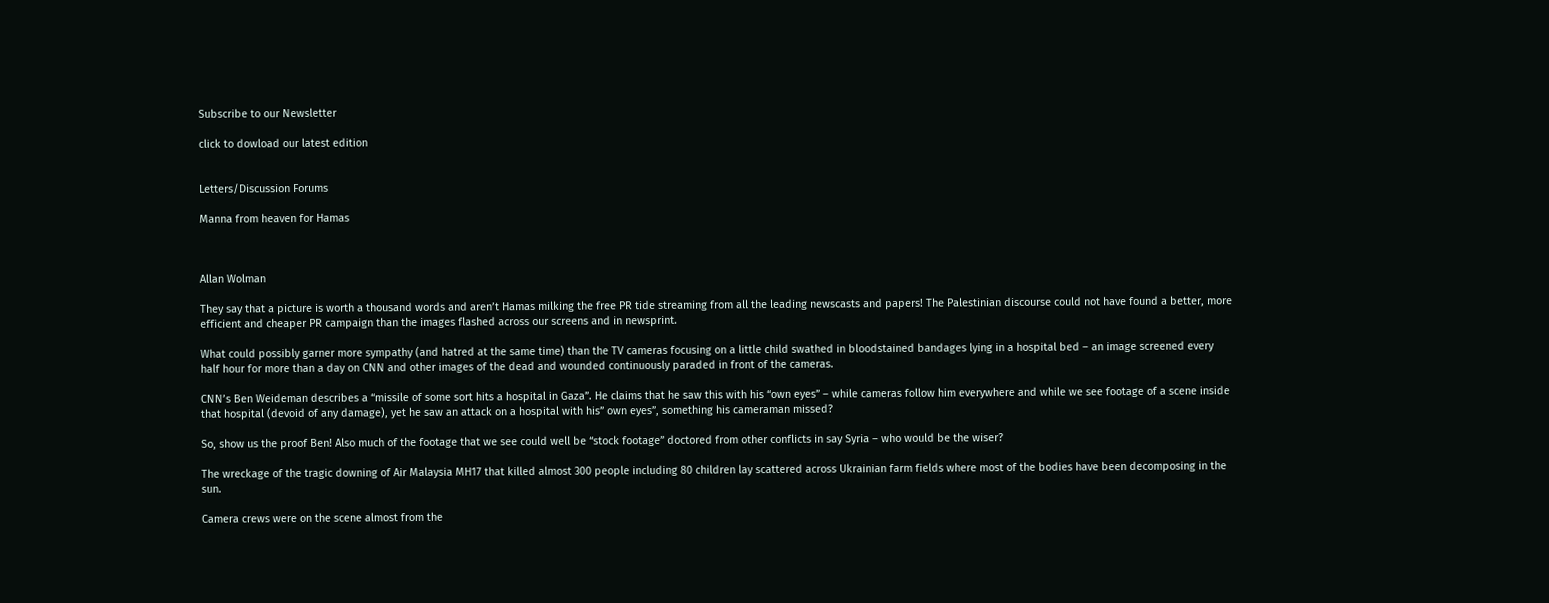Subscribe to our Newsletter

click to dowload our latest edition


Letters/Discussion Forums

Manna from heaven for Hamas



Allan Wolman

They say that a picture is worth a thousand words and aren’t Hamas milking the free PR tide streaming from all the leading newscasts and papers! The Palestinian discourse could not have found a better, more efficient and cheaper PR campaign than the images flashed across our screens and in newsprint.

What could possibly garner more sympathy (and hatred at the same time) than the TV cameras focusing on a little child swathed in bloodstained bandages lying in a hospital bed – an image screened every half hour for more than a day on CNN and other images of the dead and wounded continuously paraded in front of the cameras.

CNN’s Ben Weideman describes a “missile of some sort hits a hospital in Gaza”. He claims that he saw this with his “own eyes” – while cameras follow him everywhere and while we see footage of a scene inside that hospital (devoid of any damage), yet he saw an attack on a hospital with his” own eyes”, something his cameraman missed?

So, show us the proof Ben! Also much of the footage that we see could well be “stock footage” doctored from other conflicts in say Syria – who would be the wiser?

The wreckage of the tragic downing of Air Malaysia MH17 that killed almost 300 people including 80 children lay scattered across Ukrainian farm fields where most of the bodies have been decomposing in the sun.

Camera crews were on the scene almost from the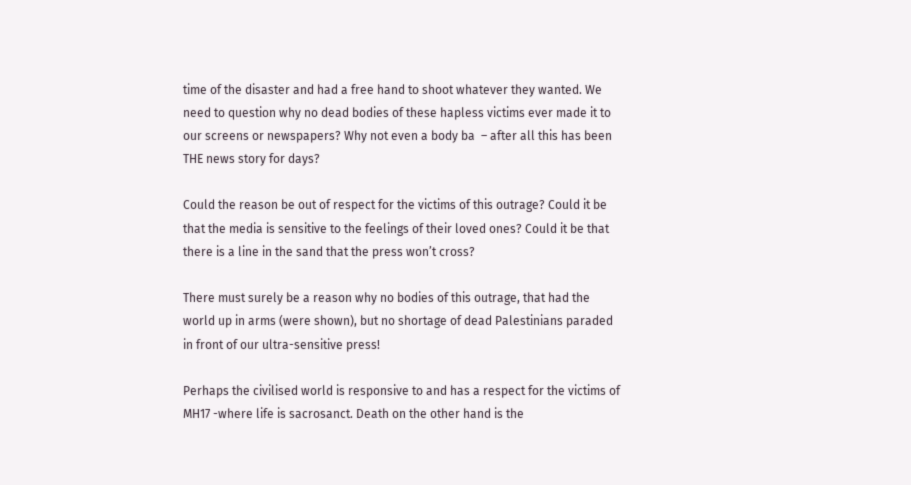time of the disaster and had a free hand to shoot whatever they wanted. We need to question why no dead bodies of these hapless victims ever made it to our screens or newspapers? Why not even a body ba  – after all this has been THE news story for days?

Could the reason be out of respect for the victims of this outrage? Could it be that the media is sensitive to the feelings of their loved ones? Could it be that there is a line in the sand that the press won’t cross?

There must surely be a reason why no bodies of this outrage, that had the world up in arms (were shown), but no shortage of dead Palestinians paraded in front of our ultra-sensitive press!

Perhaps the civilised world is responsive to and has a respect for the victims of MH17 -where life is sacrosanct. Death on the other hand is the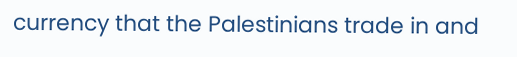currency that the Palestinians trade in and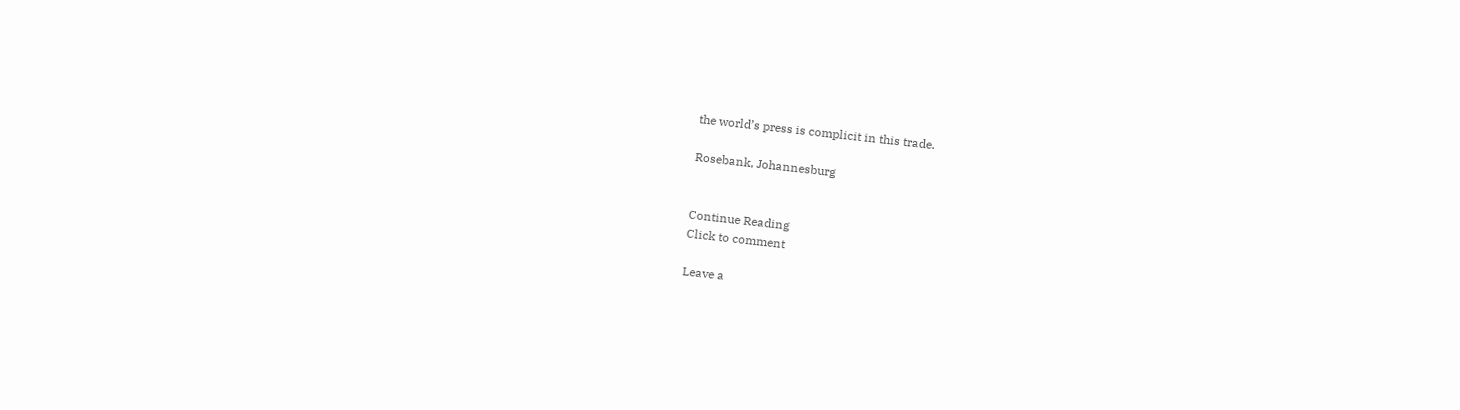the world’s press is complicit in this trade.

Rosebank, Johannesburg


Continue Reading
Click to comment

Leave a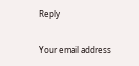Reply

Your email address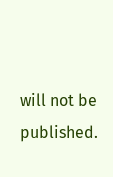will not be published.